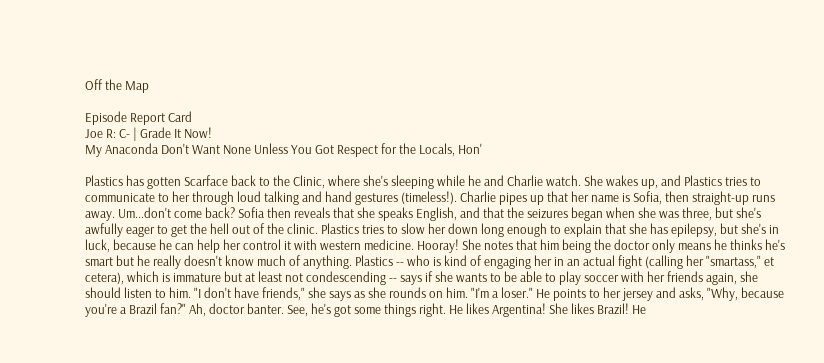Off the Map

Episode Report Card
Joe R: C- | Grade It Now!
My Anaconda Don't Want None Unless You Got Respect for the Locals, Hon'

Plastics has gotten Scarface back to the Clinic, where she's sleeping while he and Charlie watch. She wakes up, and Plastics tries to communicate to her through loud talking and hand gestures (timeless!). Charlie pipes up that her name is Sofia, then straight-up runs away. Um...don't come back? Sofia then reveals that she speaks English, and that the seizures began when she was three, but she's awfully eager to get the hell out of the clinic. Plastics tries to slow her down long enough to explain that she has epilepsy, but she's in luck, because he can help her control it with western medicine. Hooray! She notes that him being the doctor only means he thinks he's smart but he really doesn't know much of anything. Plastics -- who is kind of engaging her in an actual fight (calling her "smartass," et cetera), which is immature but at least not condescending -- says if she wants to be able to play soccer with her friends again, she should listen to him. "I don't have friends," she says as she rounds on him. "I'm a loser." He points to her jersey and asks, "Why, because you're a Brazil fan?" Ah, doctor banter. See, he's got some things right. He likes Argentina! She likes Brazil! He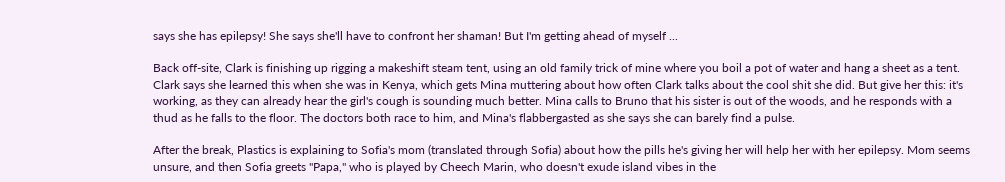says she has epilepsy! She says she'll have to confront her shaman! But I'm getting ahead of myself ...

Back off-site, Clark is finishing up rigging a makeshift steam tent, using an old family trick of mine where you boil a pot of water and hang a sheet as a tent. Clark says she learned this when she was in Kenya, which gets Mina muttering about how often Clark talks about the cool shit she did. But give her this: it's working, as they can already hear the girl's cough is sounding much better. Mina calls to Bruno that his sister is out of the woods, and he responds with a thud as he falls to the floor. The doctors both race to him, and Mina's flabbergasted as she says she can barely find a pulse.

After the break, Plastics is explaining to Sofia's mom (translated through Sofia) about how the pills he's giving her will help her with her epilepsy. Mom seems unsure, and then Sofia greets "Papa," who is played by Cheech Marin, who doesn't exude island vibes in the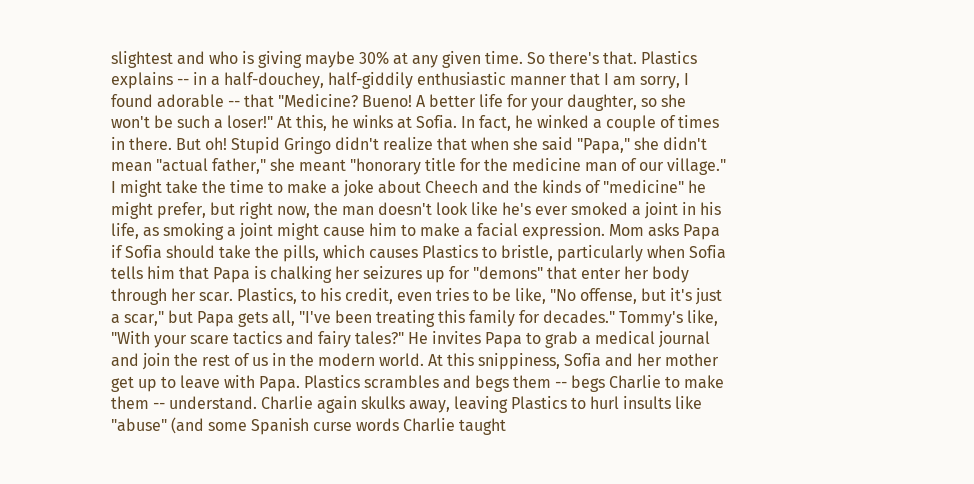slightest and who is giving maybe 30% at any given time. So there's that. Plastics explains -- in a half-douchey, half-giddily enthusiastic manner that I am sorry, I found adorable -- that "Medicine? Bueno! A better life for your daughter, so she won't be such a loser!" At this, he winks at Sofia. In fact, he winked a couple of times in there. But oh! Stupid Gringo didn't realize that when she said "Papa," she didn't mean "actual father," she meant "honorary title for the medicine man of our village." I might take the time to make a joke about Cheech and the kinds of "medicine" he might prefer, but right now, the man doesn't look like he's ever smoked a joint in his life, as smoking a joint might cause him to make a facial expression. Mom asks Papa if Sofia should take the pills, which causes Plastics to bristle, particularly when Sofia tells him that Papa is chalking her seizures up for "demons" that enter her body through her scar. Plastics, to his credit, even tries to be like, "No offense, but it's just a scar," but Papa gets all, "I've been treating this family for decades." Tommy's like, "With your scare tactics and fairy tales?" He invites Papa to grab a medical journal and join the rest of us in the modern world. At this snippiness, Sofia and her mother get up to leave with Papa. Plastics scrambles and begs them -- begs Charlie to make them -- understand. Charlie again skulks away, leaving Plastics to hurl insults like "abuse" (and some Spanish curse words Charlie taught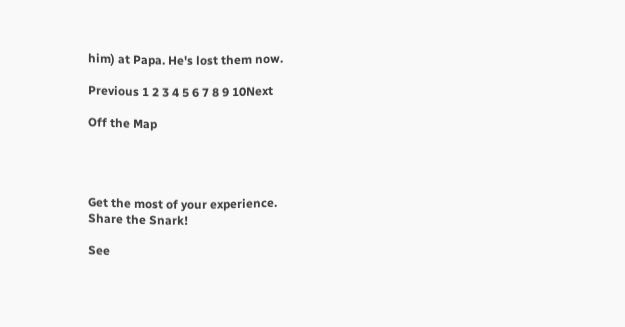him) at Papa. He's lost them now.

Previous 1 2 3 4 5 6 7 8 9 10Next

Off the Map




Get the most of your experience.
Share the Snark!

See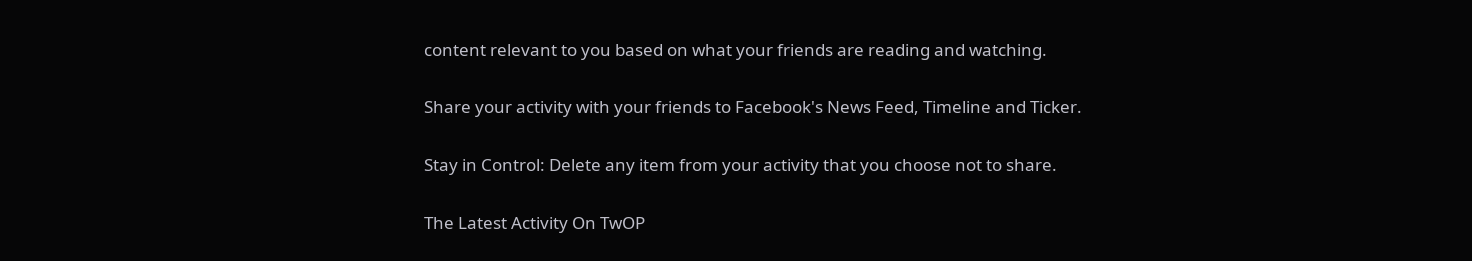content relevant to you based on what your friends are reading and watching.

Share your activity with your friends to Facebook's News Feed, Timeline and Ticker.

Stay in Control: Delete any item from your activity that you choose not to share.

The Latest Activity On TwOP